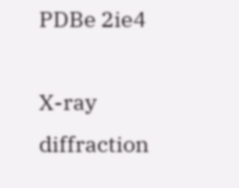PDBe 2ie4

X-ray diffraction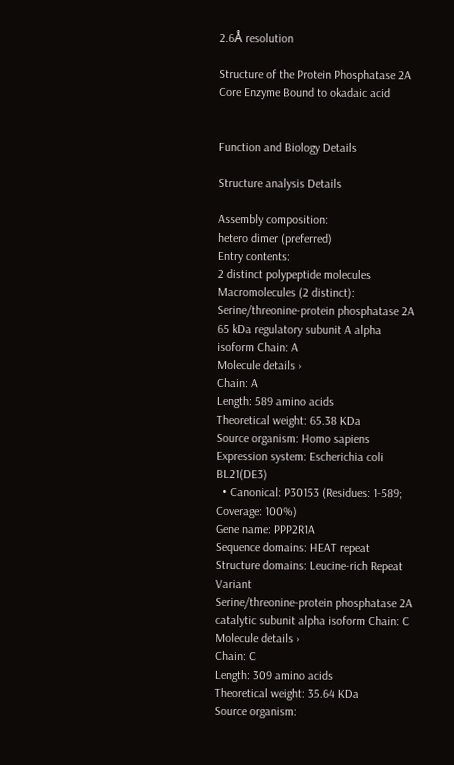2.6Å resolution

Structure of the Protein Phosphatase 2A Core Enzyme Bound to okadaic acid


Function and Biology Details

Structure analysis Details

Assembly composition:
hetero dimer (preferred)
Entry contents:
2 distinct polypeptide molecules
Macromolecules (2 distinct):
Serine/threonine-protein phosphatase 2A 65 kDa regulatory subunit A alpha isoform Chain: A
Molecule details ›
Chain: A
Length: 589 amino acids
Theoretical weight: 65.38 KDa
Source organism: Homo sapiens
Expression system: Escherichia coli BL21(DE3)
  • Canonical: P30153 (Residues: 1-589; Coverage: 100%)
Gene name: PPP2R1A
Sequence domains: HEAT repeat
Structure domains: Leucine-rich Repeat Variant
Serine/threonine-protein phosphatase 2A catalytic subunit alpha isoform Chain: C
Molecule details ›
Chain: C
Length: 309 amino acids
Theoretical weight: 35.64 KDa
Source organism: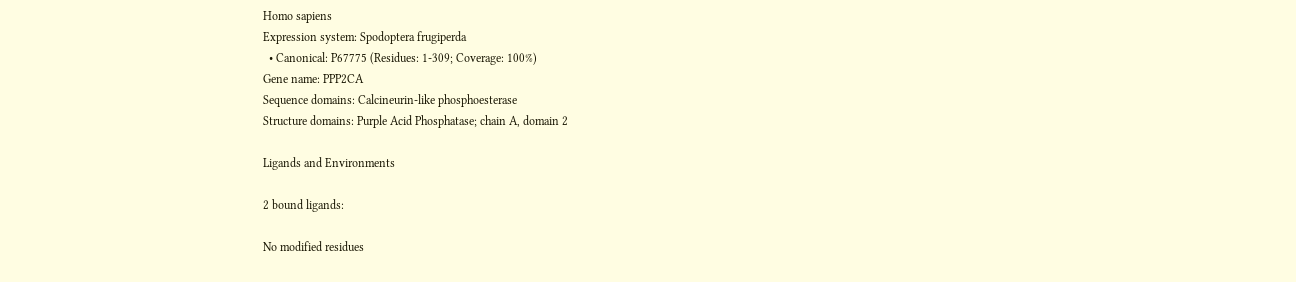Homo sapiens
Expression system: Spodoptera frugiperda
  • Canonical: P67775 (Residues: 1-309; Coverage: 100%)
Gene name: PPP2CA
Sequence domains: Calcineurin-like phosphoesterase
Structure domains: Purple Acid Phosphatase; chain A, domain 2

Ligands and Environments

2 bound ligands:

No modified residues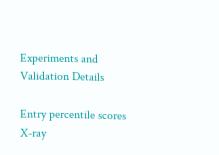Experiments and Validation Details

Entry percentile scores
X-ray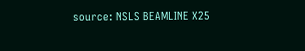source: NSLS BEAMLINE X25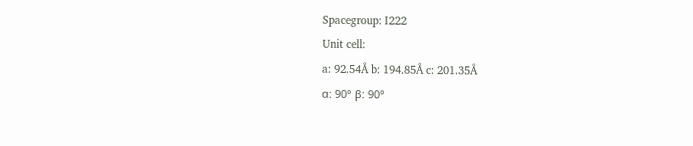Spacegroup: I222
Unit cell:
a: 92.54Å b: 194.85Å c: 201.35Å
α: 90° β: 90°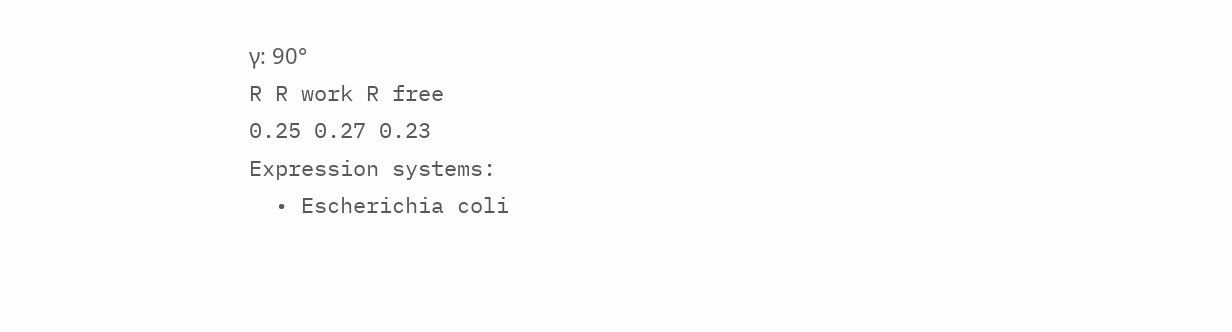γ: 90°
R R work R free
0.25 0.27 0.23
Expression systems:
  • Escherichia coli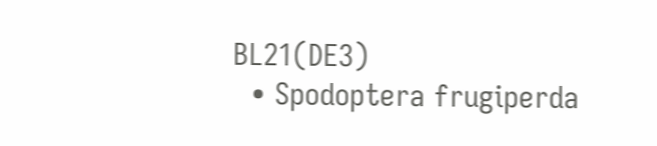BL21(DE3)
  • Spodoptera frugiperda